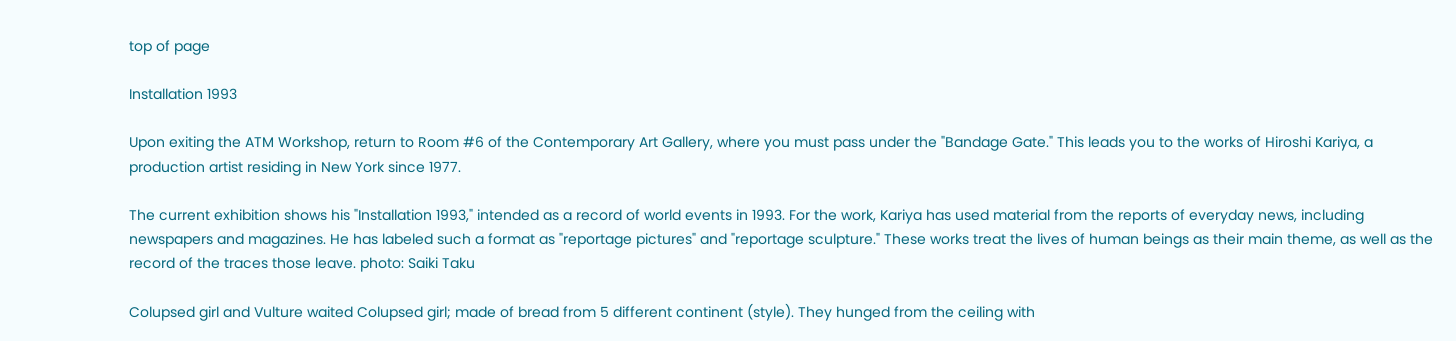top of page

Installation 1993

Upon exiting the ATM Workshop, return to Room #6 of the Contemporary Art Gallery, where you must pass under the "Bandage Gate." This leads you to the works of Hiroshi Kariya, a production artist residing in New York since 1977.

The current exhibition shows his "Installation 1993," intended as a record of world events in 1993. For the work, Kariya has used material from the reports of everyday news, including newspapers and magazines. He has labeled such a format as "reportage pictures" and "reportage sculpture." These works treat the lives of human beings as their main theme, as well as the record of the traces those leave. photo: Saiki Taku

Colupsed girl and Vulture waited Colupsed girl; made of bread from 5 different continent (style). They hunged from the ceiling with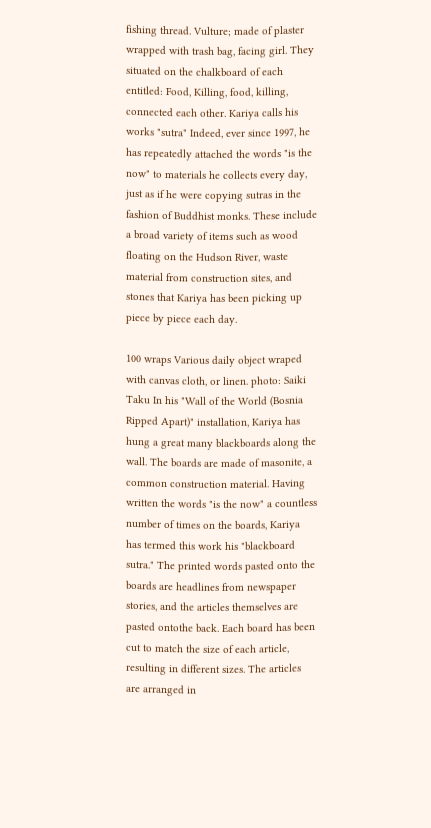fishing thread. Vulture; made of plaster wrapped with trash bag, facing girl. They situated on the chalkboard of each entitled: Food, Killing, food, killing, connected each other. Kariya calls his works "sutra" Indeed, ever since 1997, he has repeatedly attached the words "is the now" to materials he collects every day, just as if he were copying sutras in the fashion of Buddhist monks. These include a broad variety of items such as wood floating on the Hudson River, waste material from construction sites, and stones that Kariya has been picking up piece by piece each day.

100 wraps Various daily object wraped with canvas cloth, or linen. photo: Saiki Taku In his "Wall of the World (Bosnia Ripped Apart)" installation, Kariya has hung a great many blackboards along the wall. The boards are made of masonite, a common construction material. Having written the words "is the now" a countless number of times on the boards, Kariya has termed this work his "blackboard sutra." The printed words pasted onto the boards are headlines from newspaper stories, and the articles themselves are pasted ontothe back. Each board has been cut to match the size of each article, resulting in different sizes. The articles are arranged in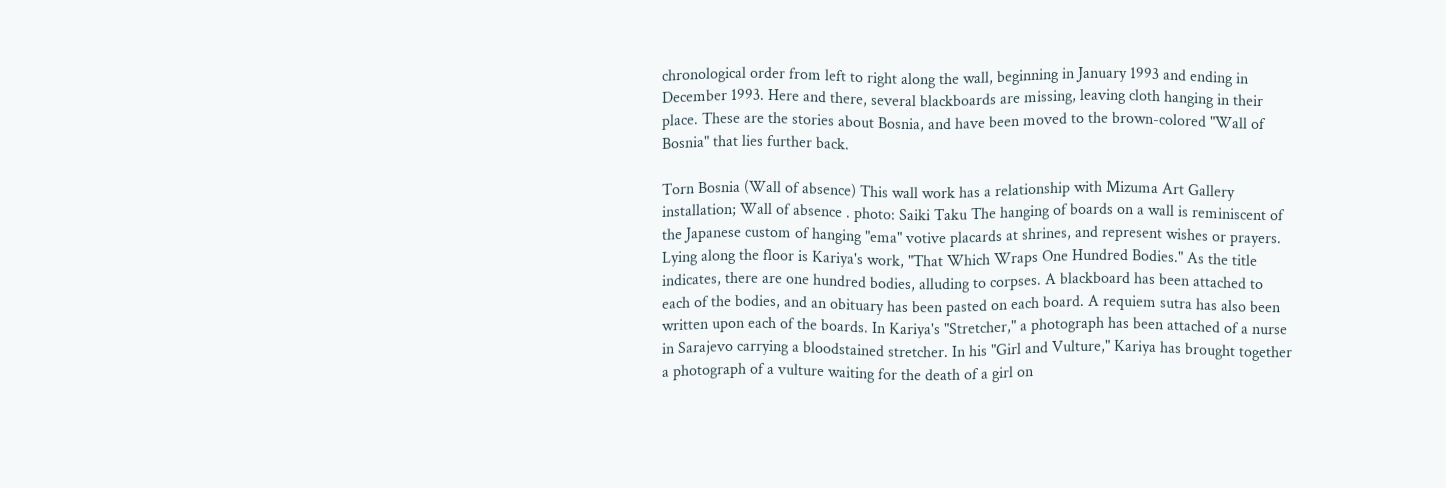chronological order from left to right along the wall, beginning in January 1993 and ending in December 1993. Here and there, several blackboards are missing, leaving cloth hanging in their place. These are the stories about Bosnia, and have been moved to the brown-colored "Wall of Bosnia" that lies further back.

Torn Bosnia (Wall of absence) This wall work has a relationship with Mizuma Art Gallery installation; Wall of absence . photo: Saiki Taku The hanging of boards on a wall is reminiscent of the Japanese custom of hanging "ema" votive placards at shrines, and represent wishes or prayers. Lying along the floor is Kariya's work, "That Which Wraps One Hundred Bodies." As the title indicates, there are one hundred bodies, alluding to corpses. A blackboard has been attached to each of the bodies, and an obituary has been pasted on each board. A requiem sutra has also been written upon each of the boards. In Kariya's "Stretcher," a photograph has been attached of a nurse in Sarajevo carrying a bloodstained stretcher. In his "Girl and Vulture," Kariya has brought together a photograph of a vulture waiting for the death of a girl on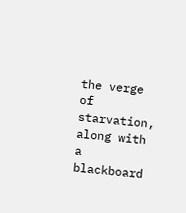the verge of starvation, along with a blackboard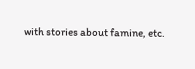with stories about famine, etc.